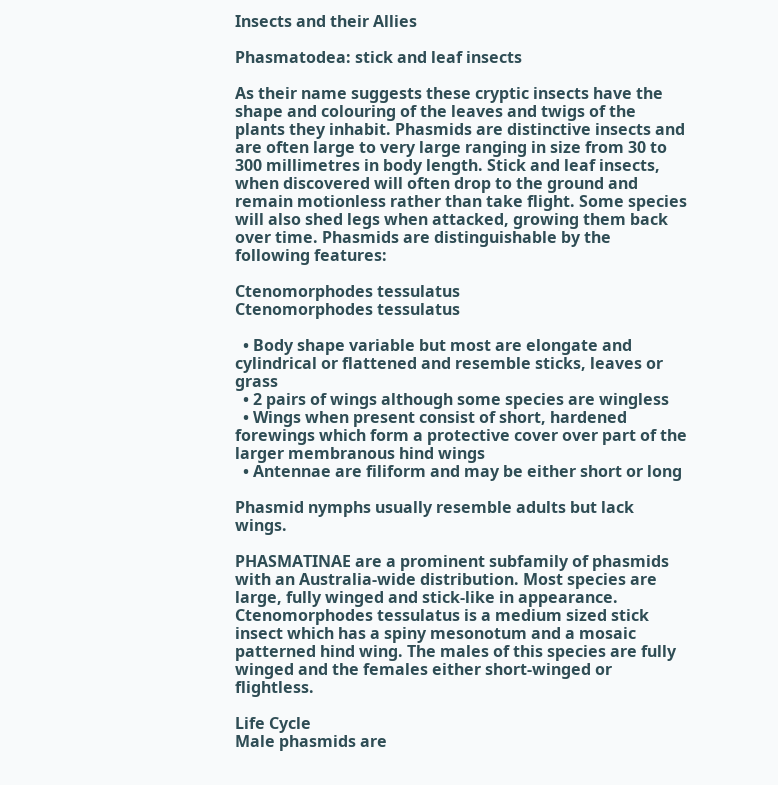Insects and their Allies

Phasmatodea: stick and leaf insects

As their name suggests these cryptic insects have the shape and colouring of the leaves and twigs of the plants they inhabit. Phasmids are distinctive insects and are often large to very large ranging in size from 30 to 300 millimetres in body length. Stick and leaf insects, when discovered will often drop to the ground and remain motionless rather than take flight. Some species will also shed legs when attacked, growing them back over time. Phasmids are distinguishable by the following features:

Ctenomorphodes tessulatus
Ctenomorphodes tessulatus

  • Body shape variable but most are elongate and cylindrical or flattened and resemble sticks, leaves or grass
  • 2 pairs of wings although some species are wingless
  • Wings when present consist of short, hardened forewings which form a protective cover over part of the larger membranous hind wings
  • Antennae are filiform and may be either short or long

Phasmid nymphs usually resemble adults but lack wings.

PHASMATINAE are a prominent subfamily of phasmids with an Australia-wide distribution. Most species are large, fully winged and stick-like in appearance. Ctenomorphodes tessulatus is a medium sized stick insect which has a spiny mesonotum and a mosaic patterned hind wing. The males of this species are fully winged and the females either short-winged or flightless.

Life Cycle
Male phasmids are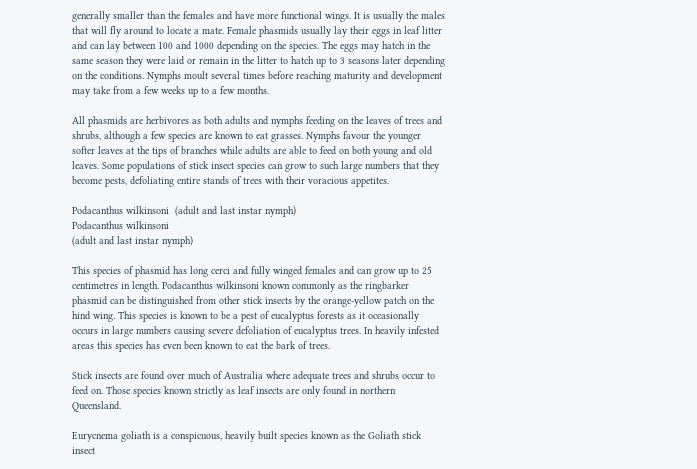generally smaller than the females and have more functional wings. It is usually the males that will fly around to locate a mate. Female phasmids usually lay their eggs in leaf litter and can lay between 100 and 1000 depending on the species. The eggs may hatch in the same season they were laid or remain in the litter to hatch up to 3 seasons later depending on the conditions. Nymphs moult several times before reaching maturity and development may take from a few weeks up to a few months.

All phasmids are herbivores as both adults and nymphs feeding on the leaves of trees and shrubs, although a few species are known to eat grasses. Nymphs favour the younger softer leaves at the tips of branches while adults are able to feed on both young and old leaves. Some populations of stick insect species can grow to such large numbers that they become pests, defoliating entire stands of trees with their voracious appetites.

Podacanthus wilkinsoni  (adult and last instar nymph)
Podacanthus wilkinsoni
(adult and last instar nymph)

This species of phasmid has long cerci and fully winged females and can grow up to 25 centimetres in length. Podacanthus wilkinsoni known commonly as the ringbarker phasmid can be distinguished from other stick insects by the orange-yellow patch on the hind wing. This species is known to be a pest of eucalyptus forests as it occasionally occurs in large numbers causing severe defoliation of eucalyptus trees. In heavily infested areas this species has even been known to eat the bark of trees.

Stick insects are found over much of Australia where adequate trees and shrubs occur to feed on. Those species known strictly as leaf insects are only found in northern Queensland.

Eurycnema goliath is a conspicuous, heavily built species known as the Goliath stick insect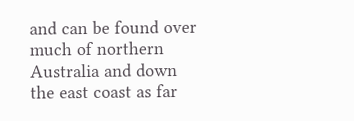and can be found over much of northern Australia and down the east coast as far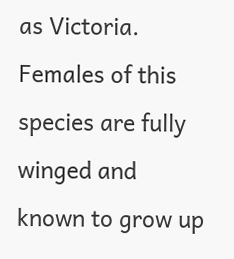as Victoria. Females of this species are fully winged and known to grow up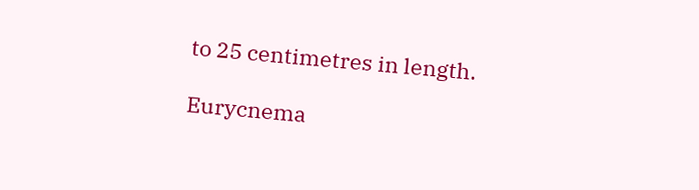to 25 centimetres in length.

Eurycnema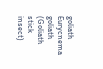goliath
Eurycnema goliath (Goliath stick insect)